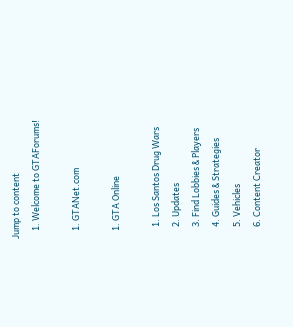Jump to content
    1. Welcome to GTAForums!

    1. GTANet.com

    1. GTA Online

      1. Los Santos Drug Wars
      2. Updates
      3. Find Lobbies & Players
      4. Guides & Strategies
      5. Vehicles
      6. Content Creator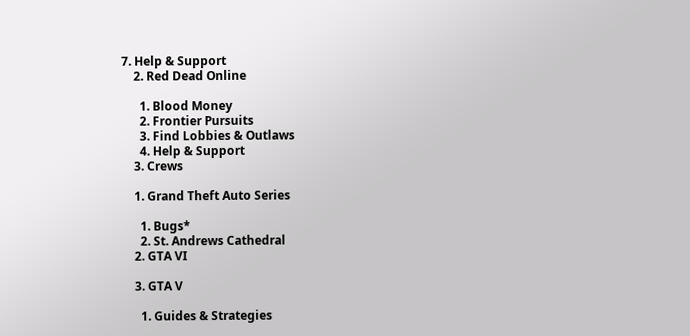7. Help & Support
    2. Red Dead Online

      1. Blood Money
      2. Frontier Pursuits
      3. Find Lobbies & Outlaws
      4. Help & Support
    3. Crews

    1. Grand Theft Auto Series

      1. Bugs*
      2. St. Andrews Cathedral
    2. GTA VI

    3. GTA V

      1. Guides & Strategies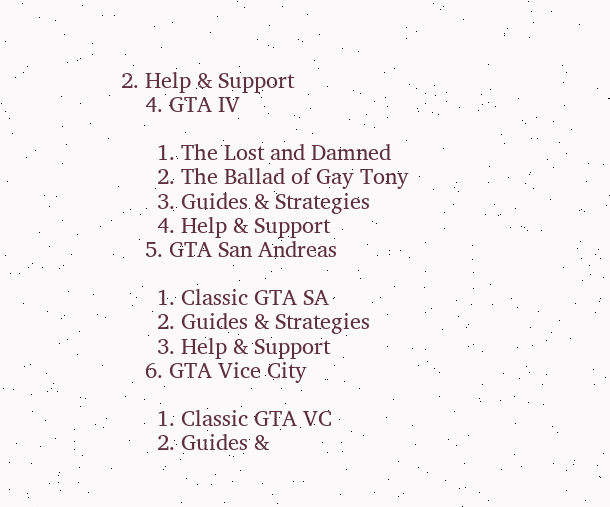2. Help & Support
    4. GTA IV

      1. The Lost and Damned
      2. The Ballad of Gay Tony
      3. Guides & Strategies
      4. Help & Support
    5. GTA San Andreas

      1. Classic GTA SA
      2. Guides & Strategies
      3. Help & Support
    6. GTA Vice City

      1. Classic GTA VC
      2. Guides &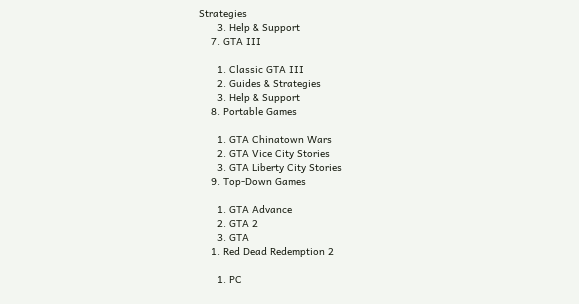Strategies
      3. Help & Support
    7. GTA III

      1. Classic GTA III
      2. Guides & Strategies
      3. Help & Support
    8. Portable Games

      1. GTA Chinatown Wars
      2. GTA Vice City Stories
      3. GTA Liberty City Stories
    9. Top-Down Games

      1. GTA Advance
      2. GTA 2
      3. GTA
    1. Red Dead Redemption 2

      1. PC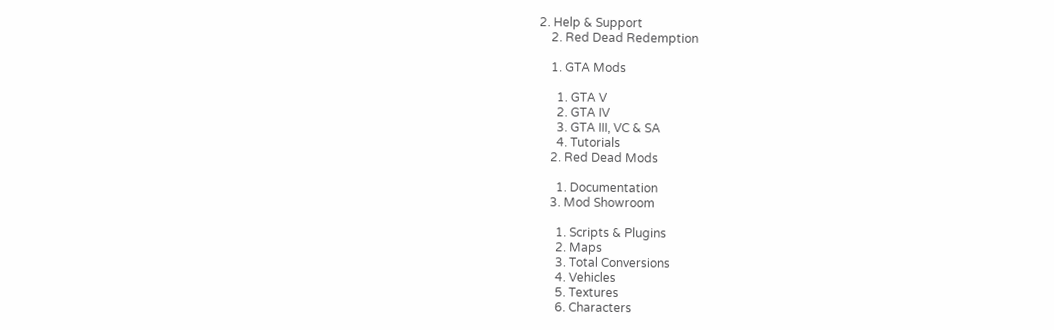2. Help & Support
    2. Red Dead Redemption

    1. GTA Mods

      1. GTA V
      2. GTA IV
      3. GTA III, VC & SA
      4. Tutorials
    2. Red Dead Mods

      1. Documentation
    3. Mod Showroom

      1. Scripts & Plugins
      2. Maps
      3. Total Conversions
      4. Vehicles
      5. Textures
      6. Characters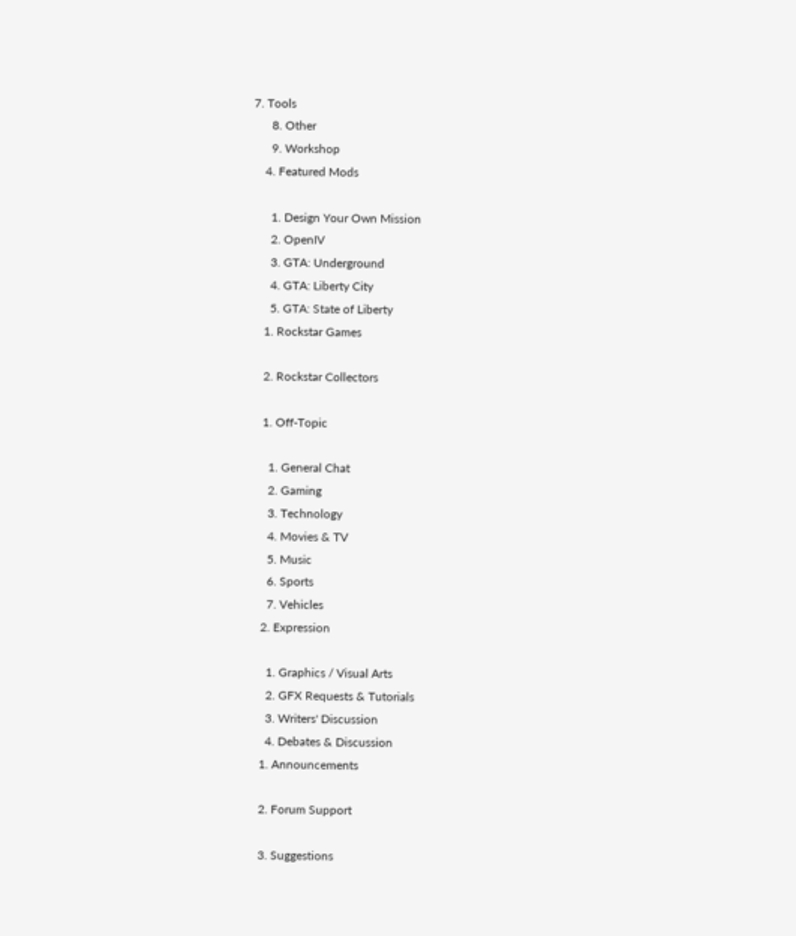7. Tools
      8. Other
      9. Workshop
    4. Featured Mods

      1. Design Your Own Mission
      2. OpenIV
      3. GTA: Underground
      4. GTA: Liberty City
      5. GTA: State of Liberty
    1. Rockstar Games

    2. Rockstar Collectors

    1. Off-Topic

      1. General Chat
      2. Gaming
      3. Technology
      4. Movies & TV
      5. Music
      6. Sports
      7. Vehicles
    2. Expression

      1. Graphics / Visual Arts
      2. GFX Requests & Tutorials
      3. Writers' Discussion
      4. Debates & Discussion
    1. Announcements

    2. Forum Support

    3. Suggestions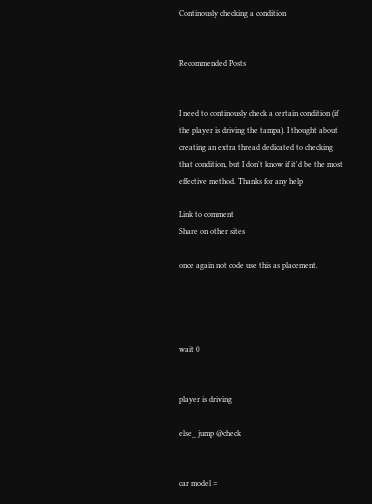Continously checking a condition


Recommended Posts


I need to continously check a certain condition (if the player is driving the tampa). I thought about creating an extra thread dedicated to checking that condition, but I don't know if it'd be the most effective method. Thanks for any help

Link to comment
Share on other sites

once again not code use this as placement.




wait 0


player is driving

else_ jump @check


car model =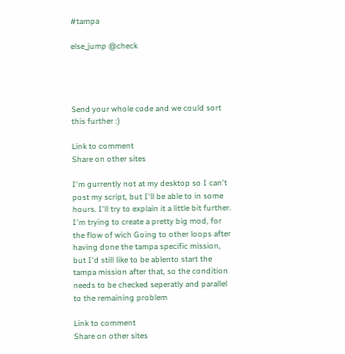#tampa

else_jump @check




Send your whole code and we could sort this further :)

Link to comment
Share on other sites

I'm gurrently not at my desktop so I can't post my script, but I'll be able to in some hours. I'll try to explain it a little bit further. I'm trying to create a pretty big mod, for the flow of wich Going to other loops after having done the tampa specific mission, but I'd still like to be ablento start the tampa mission after that, so the condition needs to be checked seperatly and parallel to the remaining problem

Link to comment
Share on other sites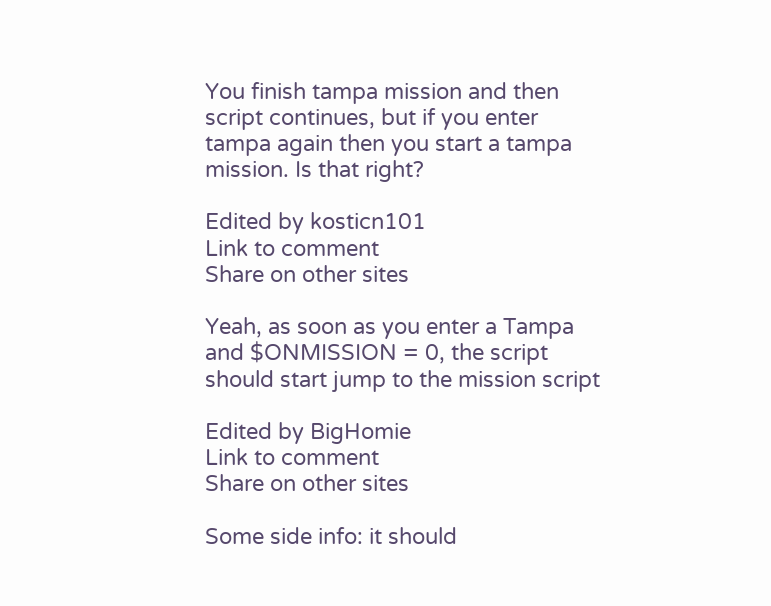You finish tampa mission and then script continues, but if you enter tampa again then you start a tampa mission. Is that right?

Edited by kosticn101
Link to comment
Share on other sites

Yeah, as soon as you enter a Tampa and $ONMISSION = 0, the script should start jump to the mission script

Edited by BigHomie
Link to comment
Share on other sites

Some side info: it should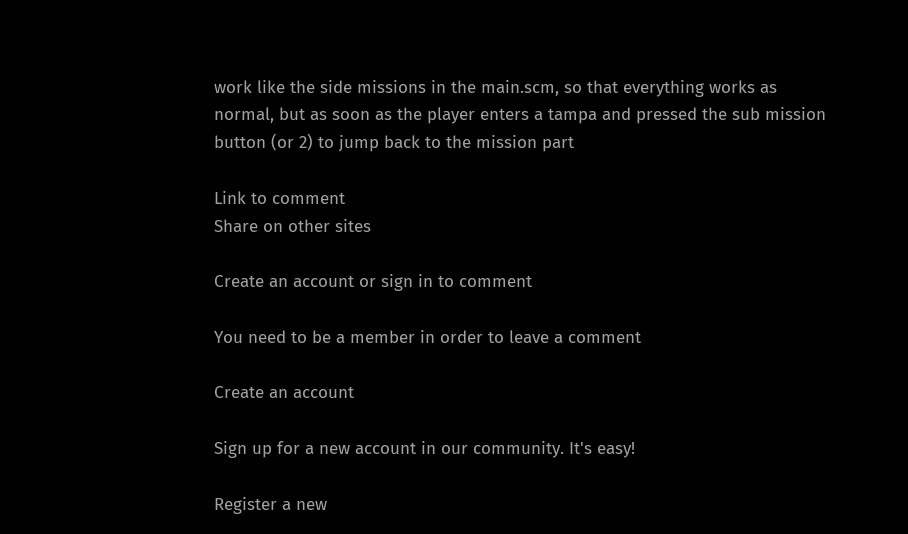work like the side missions in the main.scm, so that everything works as normal, but as soon as the player enters a tampa and pressed the sub mission button (or 2) to jump back to the mission part

Link to comment
Share on other sites

Create an account or sign in to comment

You need to be a member in order to leave a comment

Create an account

Sign up for a new account in our community. It's easy!

Register a new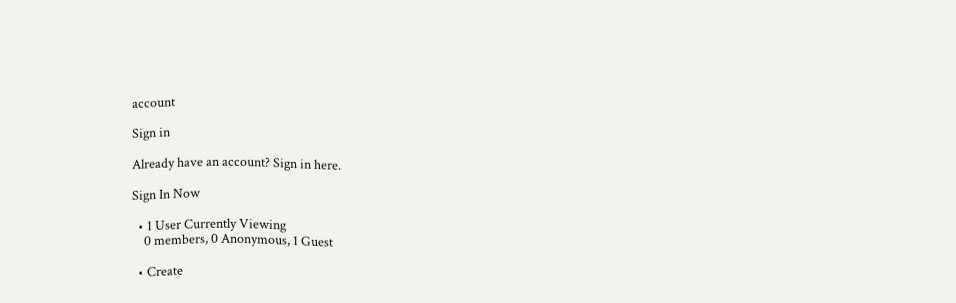account

Sign in

Already have an account? Sign in here.

Sign In Now

  • 1 User Currently Viewing
    0 members, 0 Anonymous, 1 Guest

  • Create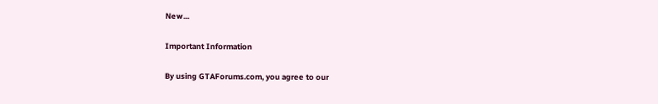New...

Important Information

By using GTAForums.com, you agree to our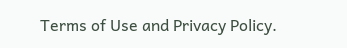Terms of Use and Privacy Policy.